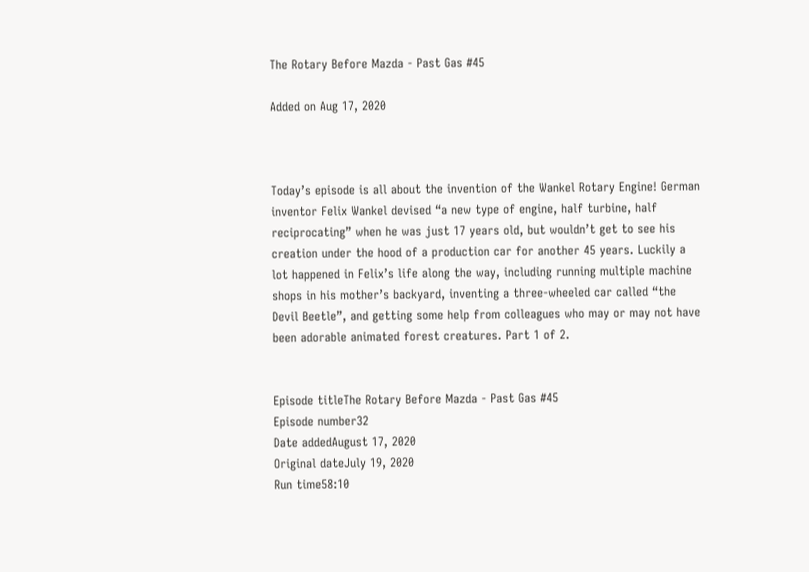The Rotary Before Mazda - Past Gas #45

Added on Aug 17, 2020



Today’s episode is all about the invention of the Wankel Rotary Engine! German inventor Felix Wankel devised “a new type of engine, half turbine, half reciprocating” when he was just 17 years old, but wouldn’t get to see his creation under the hood of a production car for another 45 years. Luckily a lot happened in Felix’s life along the way, including running multiple machine shops in his mother’s backyard, inventing a three-wheeled car called “the Devil Beetle”, and getting some help from colleagues who may or may not have been adorable animated forest creatures. Part 1 of 2.


Episode titleThe Rotary Before Mazda - Past Gas #45
Episode number32
Date addedAugust 17, 2020
Original dateJuly 19, 2020
Run time58:10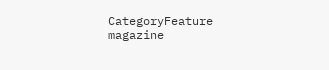CategoryFeature magazine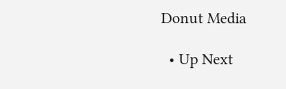Donut Media

  • Up Next